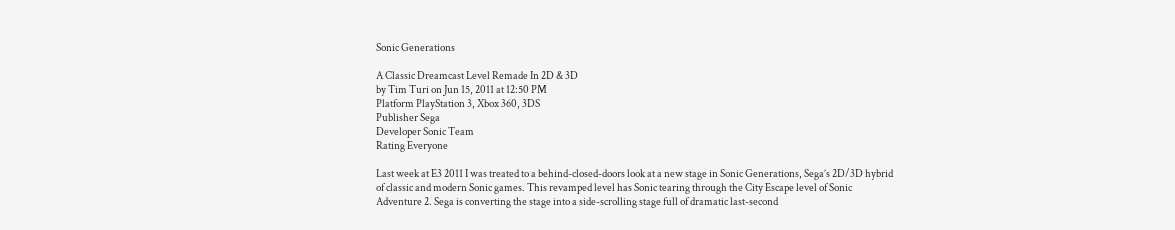Sonic Generations

A Classic Dreamcast Level Remade In 2D & 3D
by Tim Turi on Jun 15, 2011 at 12:50 PM
Platform PlayStation 3, Xbox 360, 3DS
Publisher Sega
Developer Sonic Team
Rating Everyone

Last week at E3 2011 I was treated to a behind-closed-doors look at a new stage in Sonic Generations, Sega’s 2D/3D hybrid of classic and modern Sonic games. This revamped level has Sonic tearing through the City Escape level of Sonic Adventure 2. Sega is converting the stage into a side-scrolling stage full of dramatic last-second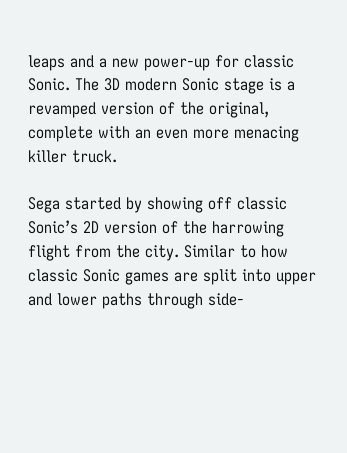leaps and a new power-up for classic Sonic. The 3D modern Sonic stage is a revamped version of the original, complete with an even more menacing killer truck.

Sega started by showing off classic Sonic’s 2D version of the harrowing flight from the city. Similar to how classic Sonic games are split into upper and lower paths through side-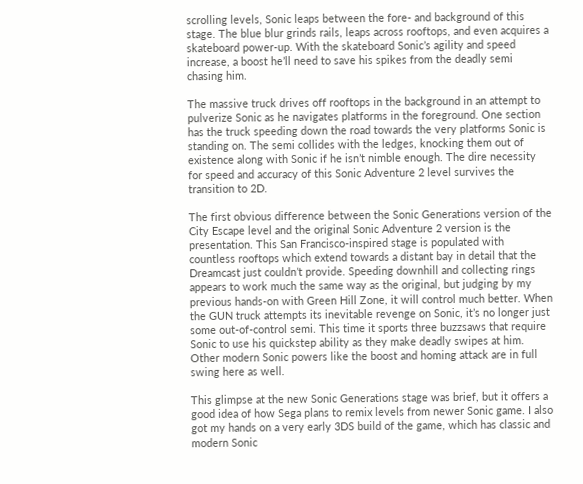scrolling levels, Sonic leaps between the fore- and background of this stage. The blue blur grinds rails, leaps across rooftops, and even acquires a skateboard power-up. With the skateboard Sonic’s agility and speed increase, a boost he’ll need to save his spikes from the deadly semi chasing him.

The massive truck drives off rooftops in the background in an attempt to pulverize Sonic as he navigates platforms in the foreground. One section has the truck speeding down the road towards the very platforms Sonic is standing on. The semi collides with the ledges, knocking them out of existence along with Sonic if he isn’t nimble enough. The dire necessity for speed and accuracy of this Sonic Adventure 2 level survives the transition to 2D.

The first obvious difference between the Sonic Generations version of the City Escape level and the original Sonic Adventure 2 version is the presentation. This San Francisco-inspired stage is populated with countless rooftops which extend towards a distant bay in detail that the Dreamcast just couldn’t provide. Speeding downhill and collecting rings appears to work much the same way as the original, but judging by my previous hands-on with Green Hill Zone, it will control much better. When the GUN truck attempts its inevitable revenge on Sonic, it’s no longer just some out-of-control semi. This time it sports three buzzsaws that require Sonic to use his quickstep ability as they make deadly swipes at him. Other modern Sonic powers like the boost and homing attack are in full swing here as well.

This glimpse at the new Sonic Generations stage was brief, but it offers a good idea of how Sega plans to remix levels from newer Sonic game. I also got my hands on a very early 3DS build of the game, which has classic and modern Sonic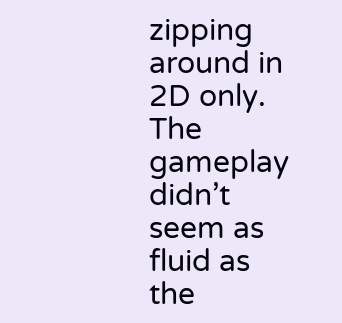zipping around in 2D only. The gameplay didn’t seem as fluid as the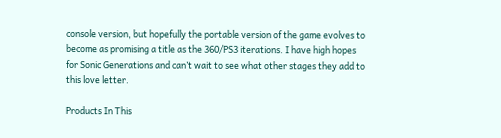console version, but hopefully the portable version of the game evolves to become as promising a title as the 360/PS3 iterations. I have high hopes for Sonic Generations and can’t wait to see what other stages they add to this love letter.

Products In This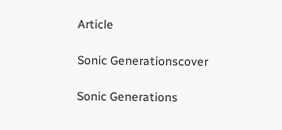Article

Sonic Generationscover

Sonic Generations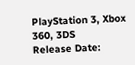PlayStation 3, Xbox 360, 3DS
Release Date: